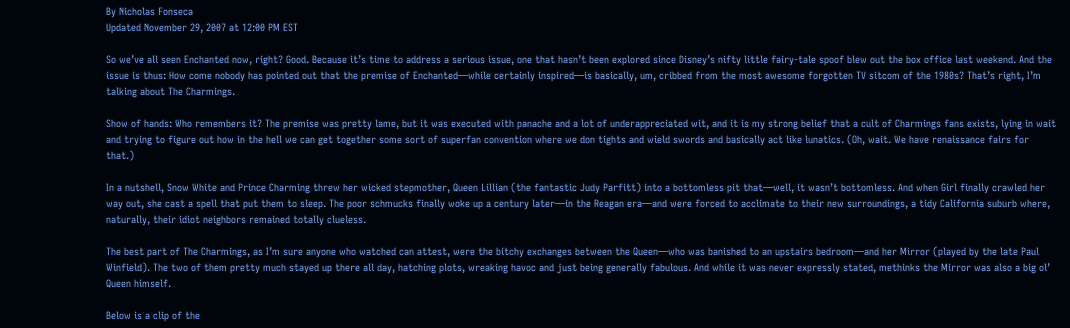By Nicholas Fonseca
Updated November 29, 2007 at 12:00 PM EST

So we’ve all seen Enchanted now, right? Good. Because it’s time to address a serious issue, one that hasn’t been explored since Disney’s nifty little fairy-tale spoof blew out the box office last weekend. And the issue is thus: How come nobody has pointed out that the premise of Enchanted—while certainly inspired—is basically, um, cribbed from the most awesome forgotten TV sitcom of the 1980s? That’s right, I’m talking about The Charmings.

Show of hands: Who remembers it? The premise was pretty lame, but it was executed with panache and a lot of underappreciated wit, and it is my strong belief that a cult of Charmings fans exists, lying in wait and trying to figure out how in the hell we can get together some sort of superfan convention where we don tights and wield swords and basically act like lunatics. (Oh, wait. We have renaissance fairs for that.)

In a nutshell, Snow White and Prince Charming threw her wicked stepmother, Queen Lillian (the fantastic Judy Parfitt) into a bottomless pit that—well, it wasn’t bottomless. And when Girl finally crawled her way out, she cast a spell that put them to sleep. The poor schmucks finally woke up a century later—in the Reagan era—and were forced to acclimate to their new surroundings, a tidy California suburb where, naturally, their idiot neighbors remained totally clueless.

The best part of The Charmings, as I’m sure anyone who watched can attest, were the bitchy exchanges between the Queen—who was banished to an upstairs bedroom—and her Mirror (played by the late Paul Winfield). The two of them pretty much stayed up there all day, hatching plots, wreaking havoc and just being generally fabulous. And while it was never expressly stated, methinks the Mirror was also a big ol’ Queen himself.

Below is a clip of the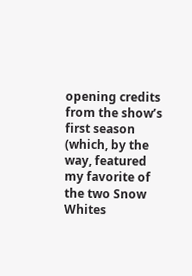opening credits from the show’s first season (which, by the way, featured my favorite of the two Snow Whites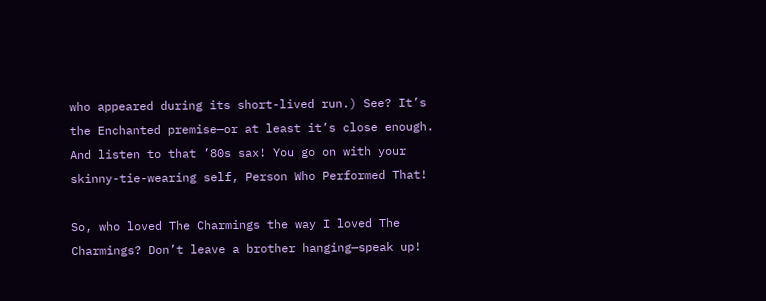who appeared during its short-lived run.) See? It’s the Enchanted premise—or at least it’s close enough. And listen to that ’80s sax! You go on with your skinny-tie-wearing self, Person Who Performed That!

So, who loved The Charmings the way I loved The Charmings? Don’t leave a brother hanging—speak up!